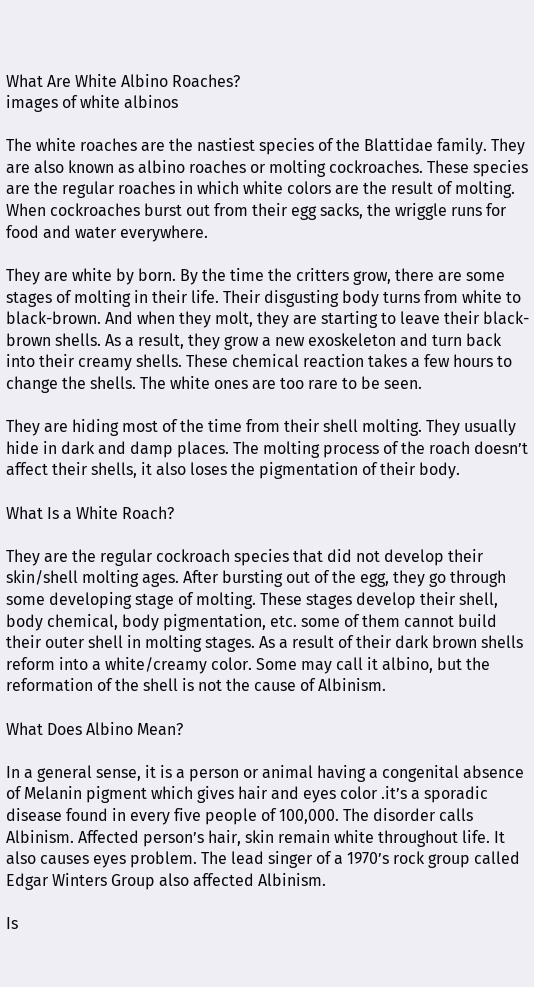What Are White Albino Roaches?
images of white albinos

The white roaches are the nastiest species of the Blattidae family. They are also known as albino roaches or molting cockroaches. These species are the regular roaches in which white colors are the result of molting. When cockroaches burst out from their egg sacks, the wriggle runs for food and water everywhere.

They are white by born. By the time the critters grow, there are some stages of molting in their life. Their disgusting body turns from white to black-brown. And when they molt, they are starting to leave their black-brown shells. As a result, they grow a new exoskeleton and turn back into their creamy shells. These chemical reaction takes a few hours to change the shells. The white ones are too rare to be seen.

They are hiding most of the time from their shell molting. They usually hide in dark and damp places. The molting process of the roach doesn’t affect their shells, it also loses the pigmentation of their body.

What Is a White Roach?

They are the regular cockroach species that did not develop their skin/shell molting ages. After bursting out of the egg, they go through some developing stage of molting. These stages develop their shell, body chemical, body pigmentation, etc. some of them cannot build their outer shell in molting stages. As a result of their dark brown shells reform into a white/creamy color. Some may call it albino, but the reformation of the shell is not the cause of Albinism.

What Does Albino Mean?

In a general sense, it is a person or animal having a congenital absence of Melanin pigment which gives hair and eyes color .it’s a sporadic disease found in every five people of 100,000. The disorder calls Albinism. Affected person’s hair, skin remain white throughout life. It also causes eyes problem. The lead singer of a 1970’s rock group called Edgar Winters Group also affected Albinism.

Is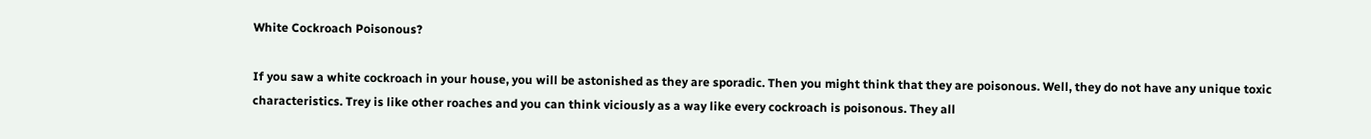White Cockroach Poisonous?

If you saw a white cockroach in your house, you will be astonished as they are sporadic. Then you might think that they are poisonous. Well, they do not have any unique toxic characteristics. Trey is like other roaches and you can think viciously as a way like every cockroach is poisonous. They all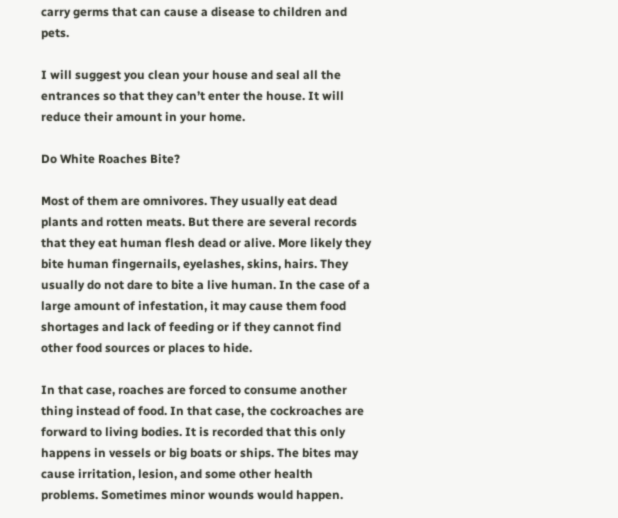carry germs that can cause a disease to children and pets.

I will suggest you clean your house and seal all the entrances so that they can’t enter the house. It will reduce their amount in your home.

Do White Roaches Bite?

Most of them are omnivores. They usually eat dead plants and rotten meats. But there are several records that they eat human flesh dead or alive. More likely they bite human fingernails, eyelashes, skins, hairs. They usually do not dare to bite a live human. In the case of a large amount of infestation, it may cause them food shortages and lack of feeding or if they cannot find other food sources or places to hide.

In that case, roaches are forced to consume another thing instead of food. In that case, the cockroaches are forward to living bodies. It is recorded that this only happens in vessels or big boats or ships. The bites may cause irritation, lesion, and some other health problems. Sometimes minor wounds would happen.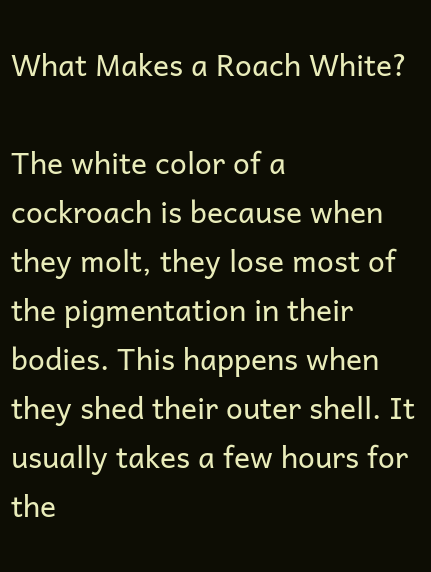What Makes a Roach White?

The white color of a cockroach is because when they molt, they lose most of the pigmentation in their bodies. This happens when they shed their outer shell. It usually takes a few hours for the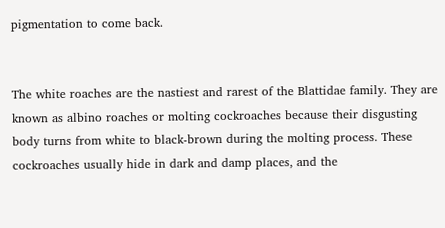pigmentation to come back.


The white roaches are the nastiest and rarest of the Blattidae family. They are known as albino roaches or molting cockroaches because their disgusting body turns from white to black-brown during the molting process. These cockroaches usually hide in dark and damp places, and the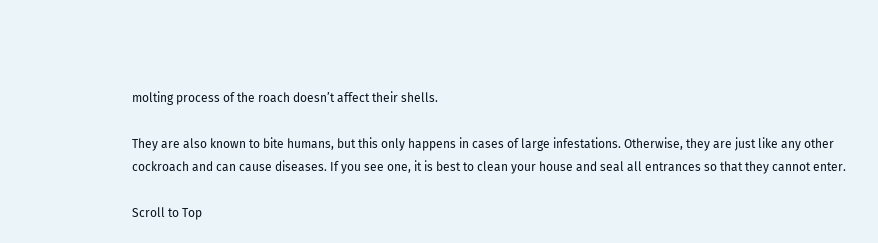molting process of the roach doesn’t affect their shells.

They are also known to bite humans, but this only happens in cases of large infestations. Otherwise, they are just like any other cockroach and can cause diseases. If you see one, it is best to clean your house and seal all entrances so that they cannot enter.

Scroll to Top